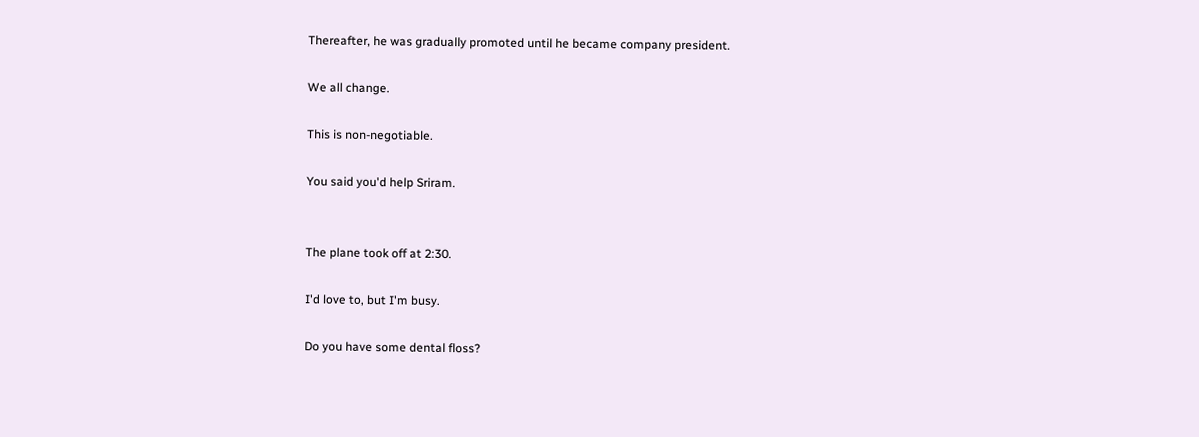Thereafter, he was gradually promoted until he became company president.

We all change.

This is non-negotiable.

You said you'd help Sriram.


The plane took off at 2:30.

I'd love to, but I'm busy.

Do you have some dental floss?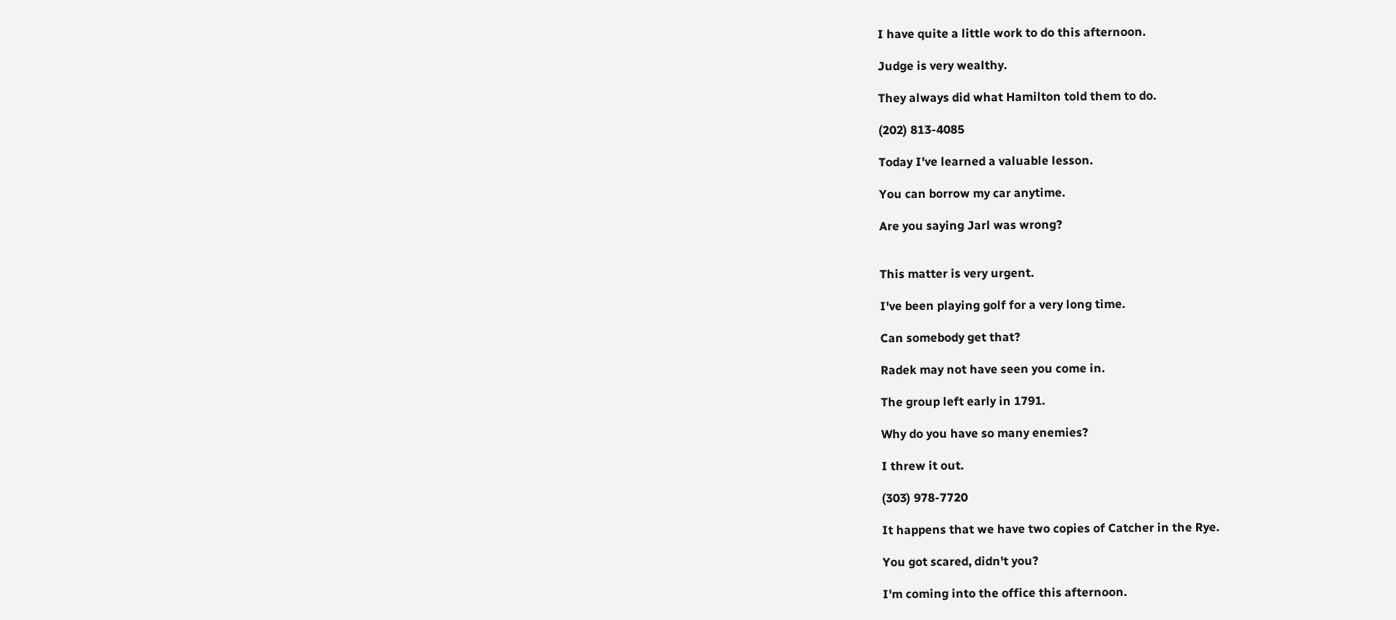I have quite a little work to do this afternoon.

Judge is very wealthy.

They always did what Hamilton told them to do.

(202) 813-4085

Today I've learned a valuable lesson.

You can borrow my car anytime.

Are you saying Jarl was wrong?


This matter is very urgent.

I've been playing golf for a very long time.

Can somebody get that?

Radek may not have seen you come in.

The group left early in 1791.

Why do you have so many enemies?

I threw it out.

(303) 978-7720

It happens that we have two copies of Catcher in the Rye.

You got scared, didn't you?

I'm coming into the office this afternoon.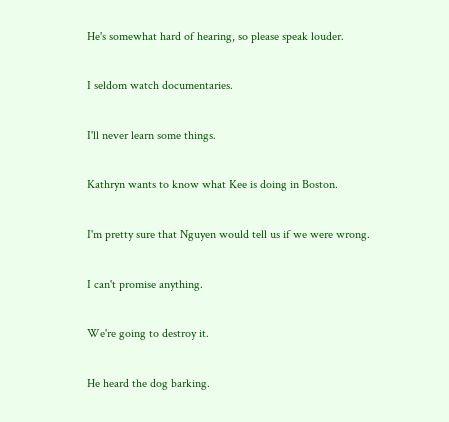He's somewhat hard of hearing, so please speak louder.

I seldom watch documentaries.

I'll never learn some things.

Kathryn wants to know what Kee is doing in Boston.

I'm pretty sure that Nguyen would tell us if we were wrong.

I can't promise anything.

We're going to destroy it.

He heard the dog barking.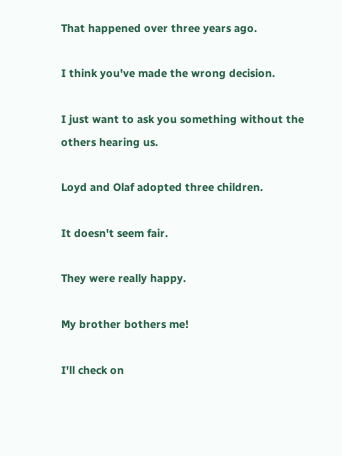That happened over three years ago.

I think you've made the wrong decision.

I just want to ask you something without the others hearing us.

Loyd and Olaf adopted three children.

It doesn't seem fair.

They were really happy.

My brother bothers me!

I'll check on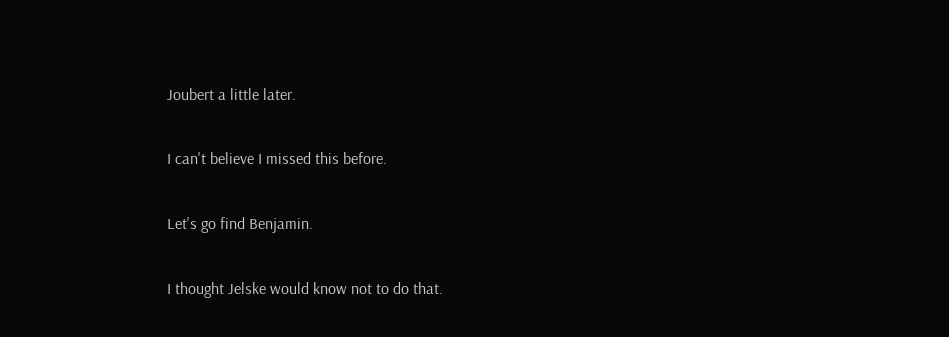Joubert a little later.

I can't believe I missed this before.

Let's go find Benjamin.

I thought Jelske would know not to do that.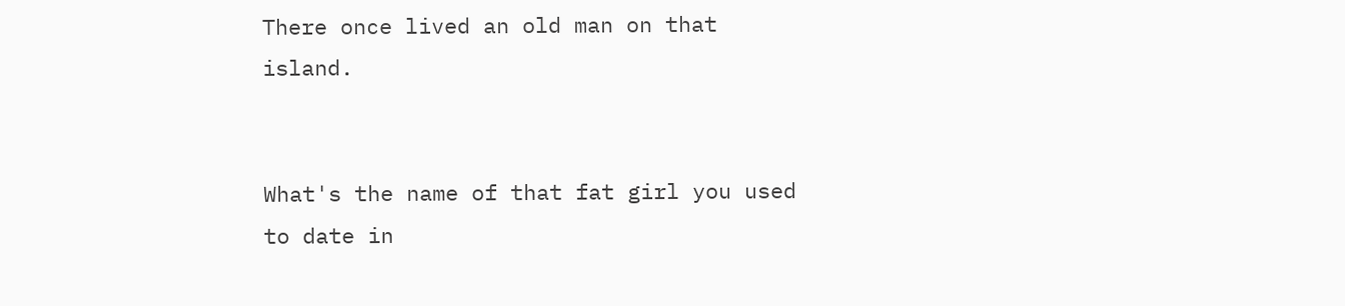There once lived an old man on that island.


What's the name of that fat girl you used to date in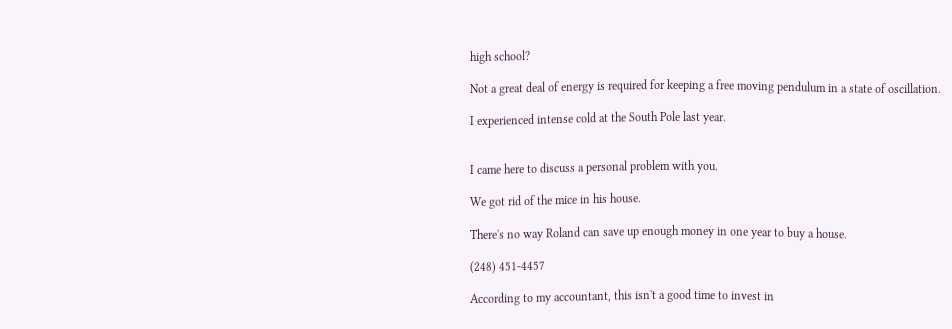high school?

Not a great deal of energy is required for keeping a free moving pendulum in a state of oscillation.

I experienced intense cold at the South Pole last year.


I came here to discuss a personal problem with you.

We got rid of the mice in his house.

There's no way Roland can save up enough money in one year to buy a house.

(248) 451-4457

According to my accountant, this isn't a good time to invest in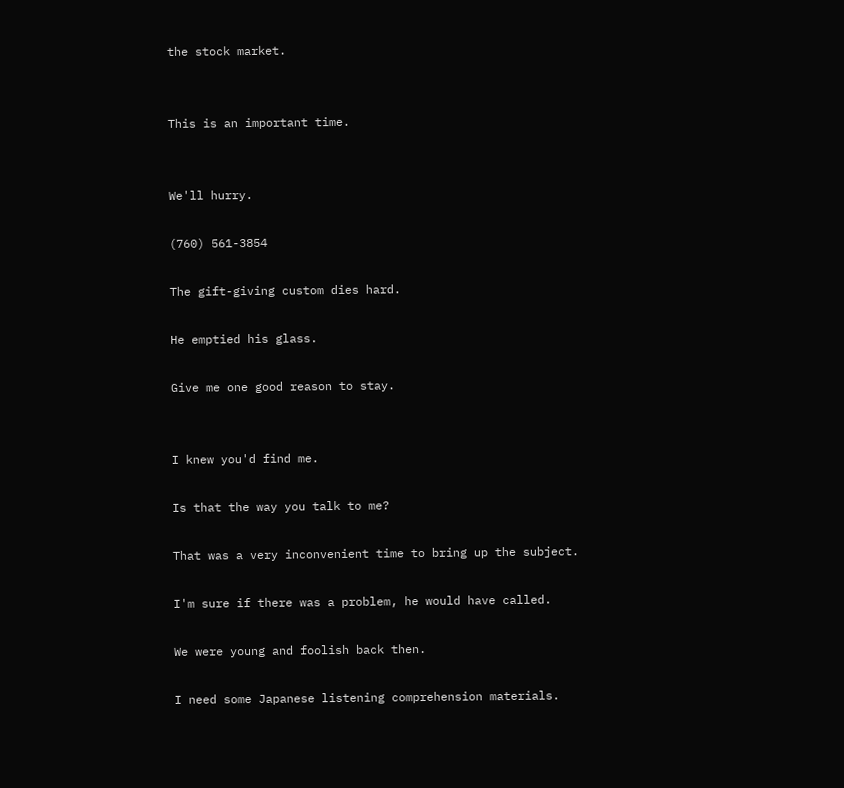the stock market.


This is an important time.


We'll hurry.

(760) 561-3854

The gift-giving custom dies hard.

He emptied his glass.

Give me one good reason to stay.


I knew you'd find me.

Is that the way you talk to me?

That was a very inconvenient time to bring up the subject.

I'm sure if there was a problem, he would have called.

We were young and foolish back then.

I need some Japanese listening comprehension materials.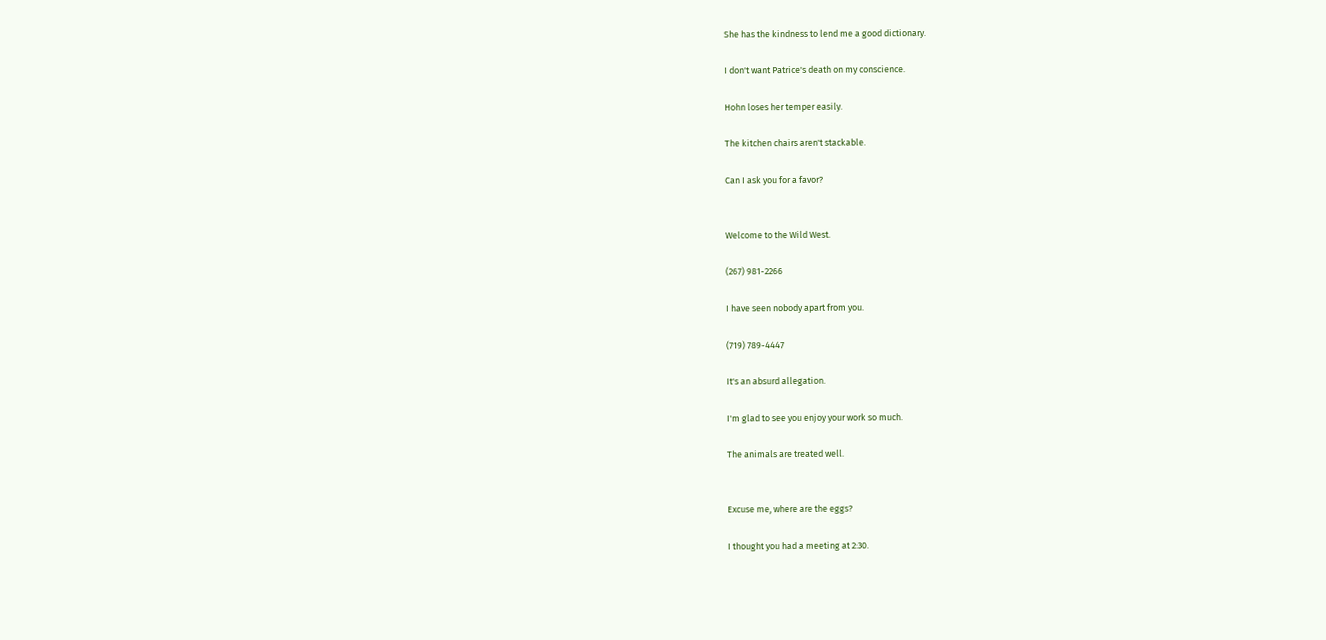She has the kindness to lend me a good dictionary.

I don't want Patrice's death on my conscience.

Hohn loses her temper easily.

The kitchen chairs aren't stackable.

Can I ask you for a favor?


Welcome to the Wild West.

(267) 981-2266

I have seen nobody apart from you.

(719) 789-4447

It's an absurd allegation.

I'm glad to see you enjoy your work so much.

The animals are treated well.


Excuse me, where are the eggs?

I thought you had a meeting at 2:30.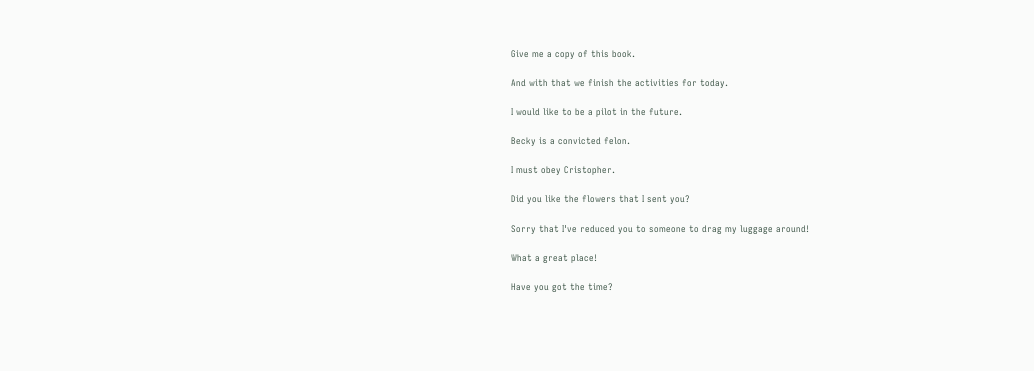Give me a copy of this book.

And with that we finish the activities for today.

I would like to be a pilot in the future.

Becky is a convicted felon.

I must obey Cristopher.

Did you like the flowers that I sent you?

Sorry that I've reduced you to someone to drag my luggage around!

What a great place!

Have you got the time?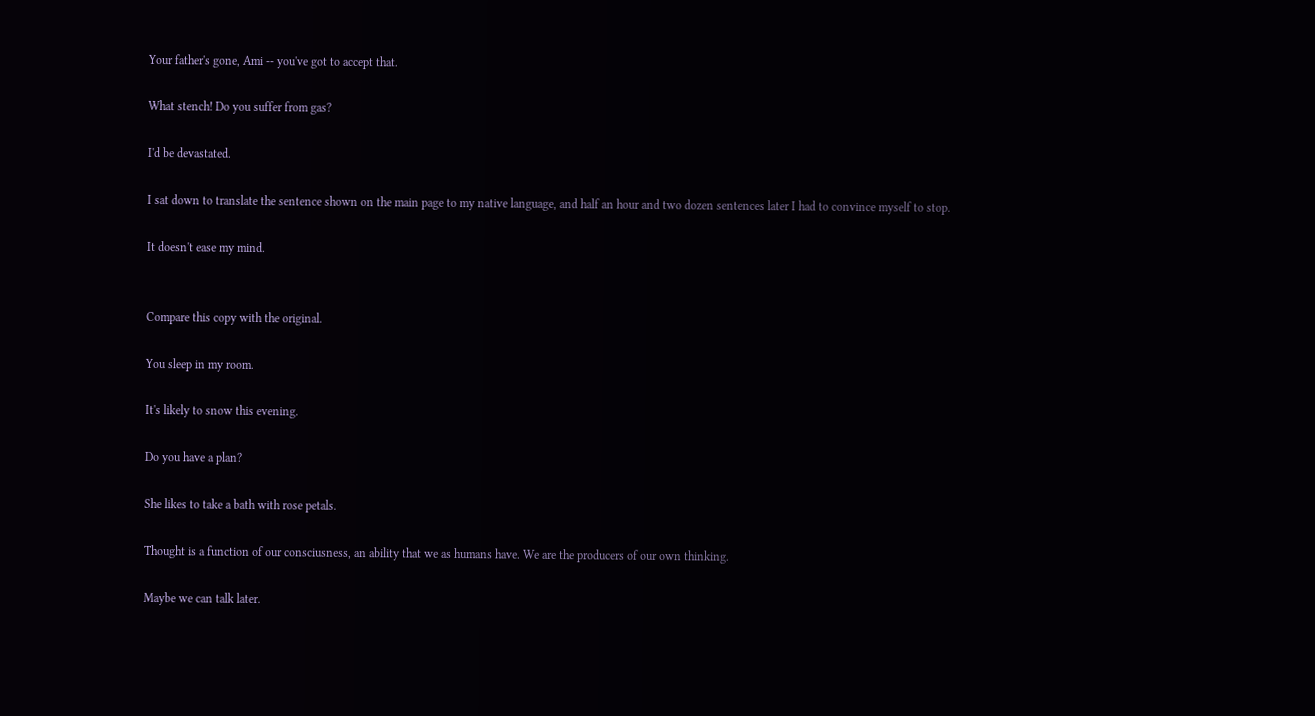Your father's gone, Ami -- you've got to accept that.

What stench! Do you suffer from gas?

I'd be devastated.

I sat down to translate the sentence shown on the main page to my native language, and half an hour and two dozen sentences later I had to convince myself to stop.

It doesn't ease my mind.


Compare this copy with the original.

You sleep in my room.

It's likely to snow this evening.

Do you have a plan?

She likes to take a bath with rose petals.

Thought is a function of our consciusness, an ability that we as humans have. We are the producers of our own thinking.

Maybe we can talk later.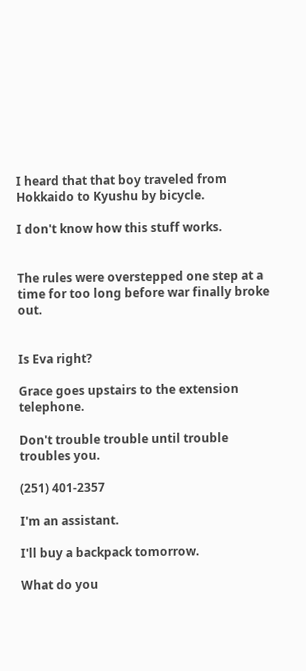I heard that that boy traveled from Hokkaido to Kyushu by bicycle.

I don't know how this stuff works.


The rules were overstepped one step at a time for too long before war finally broke out.


Is Eva right?

Grace goes upstairs to the extension telephone.

Don't trouble trouble until trouble troubles you.

(251) 401-2357

I'm an assistant.

I'll buy a backpack tomorrow.

What do you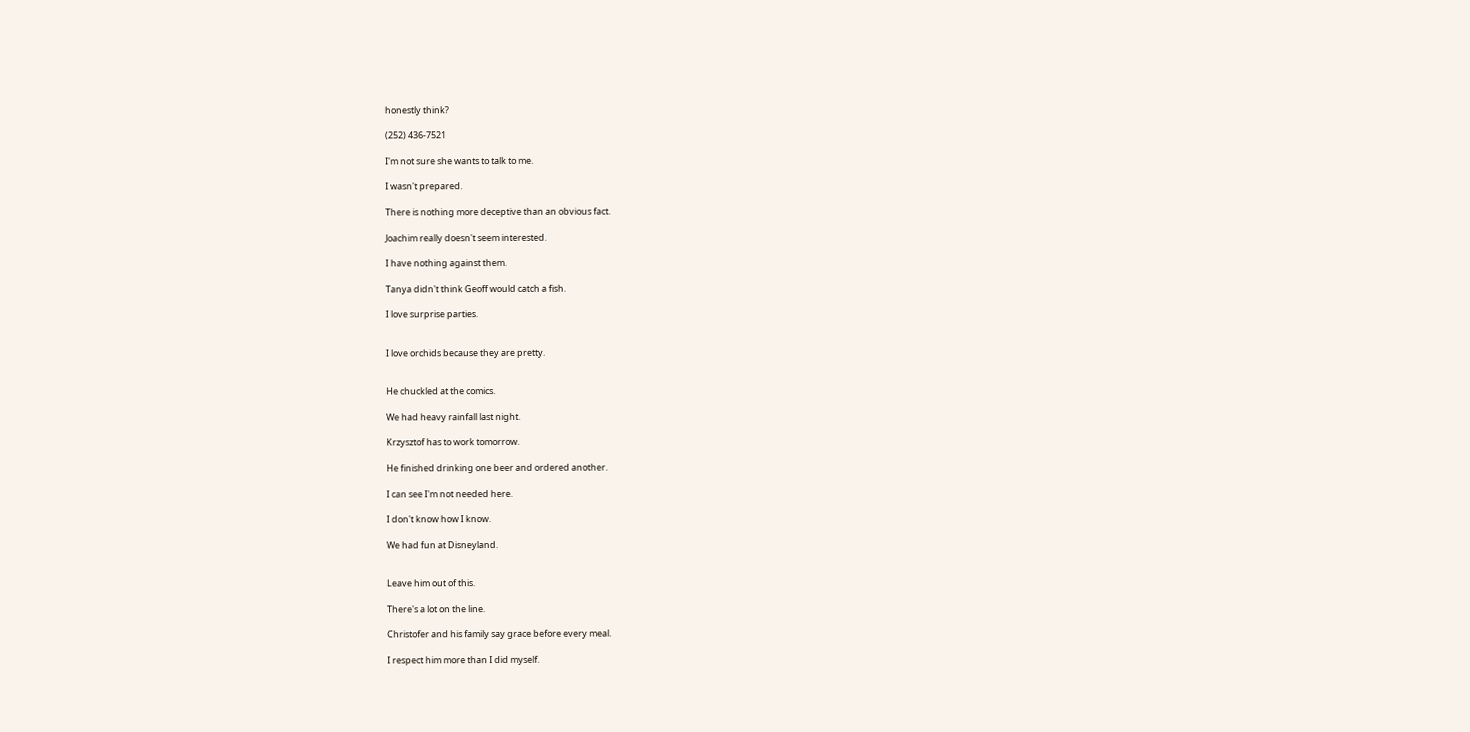honestly think?

(252) 436-7521

I'm not sure she wants to talk to me.

I wasn't prepared.

There is nothing more deceptive than an obvious fact.

Joachim really doesn't seem interested.

I have nothing against them.

Tanya didn't think Geoff would catch a fish.

I love surprise parties.


I love orchids because they are pretty.


He chuckled at the comics.

We had heavy rainfall last night.

Krzysztof has to work tomorrow.

He finished drinking one beer and ordered another.

I can see I'm not needed here.

I don't know how I know.

We had fun at Disneyland.


Leave him out of this.

There's a lot on the line.

Christofer and his family say grace before every meal.

I respect him more than I did myself.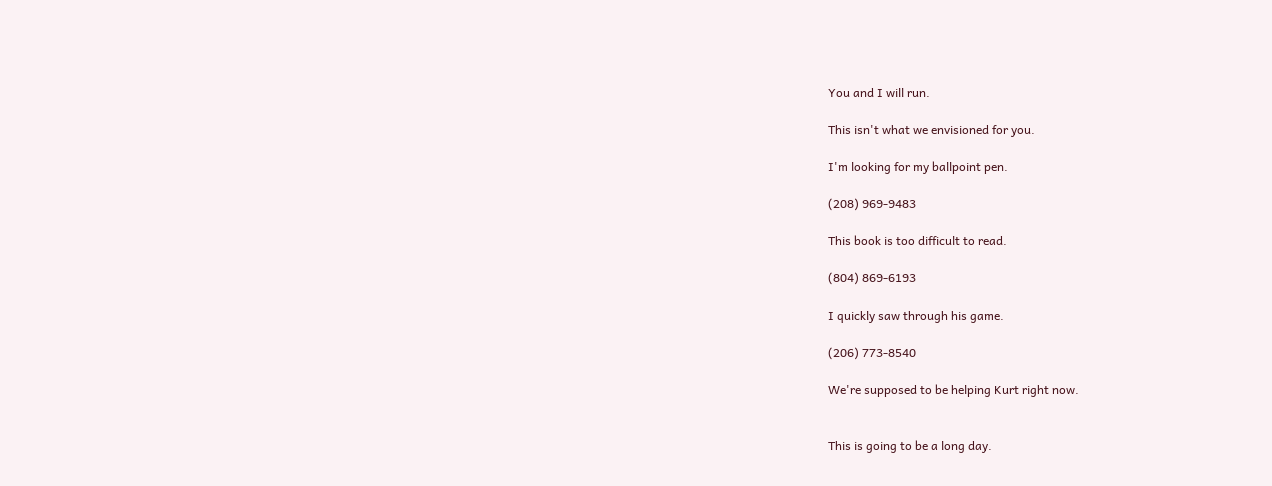You and I will run.

This isn't what we envisioned for you.

I'm looking for my ballpoint pen.

(208) 969-9483

This book is too difficult to read.

(804) 869-6193

I quickly saw through his game.

(206) 773-8540

We're supposed to be helping Kurt right now.


This is going to be a long day.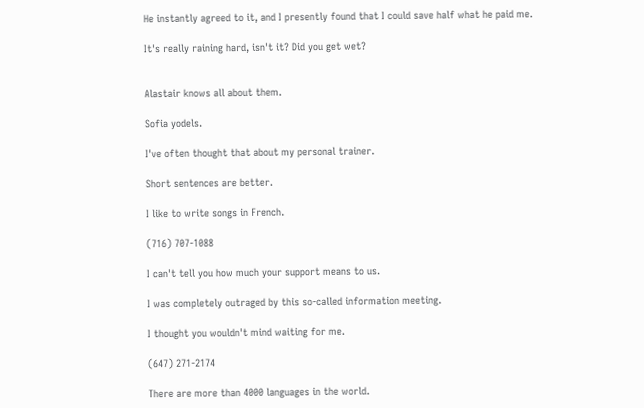He instantly agreed to it, and I presently found that I could save half what he paid me.

It's really raining hard, isn't it? Did you get wet?


Alastair knows all about them.

Sofia yodels.

I've often thought that about my personal trainer.

Short sentences are better.

I like to write songs in French.

(716) 707-1088

I can't tell you how much your support means to us.

I was completely outraged by this so-called information meeting.

I thought you wouldn't mind waiting for me.

(647) 271-2174

There are more than 4000 languages in the world.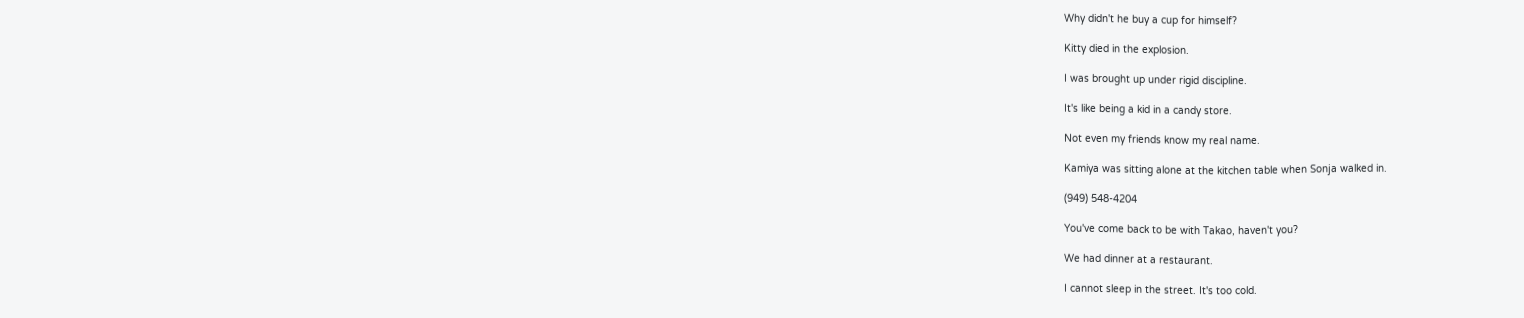Why didn't he buy a cup for himself?

Kitty died in the explosion.

I was brought up under rigid discipline.

It's like being a kid in a candy store.

Not even my friends know my real name.

Kamiya was sitting alone at the kitchen table when Sonja walked in.

(949) 548-4204

You've come back to be with Takao, haven't you?

We had dinner at a restaurant.

I cannot sleep in the street. It's too cold.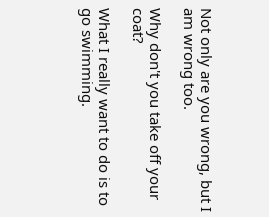Not only are you wrong, but I am wrong too.

Why don't you take off your coat?

What I really want to do is to go swimming.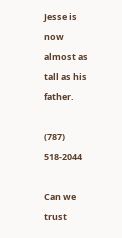Jesse is now almost as tall as his father.

(787) 518-2044

Can we trust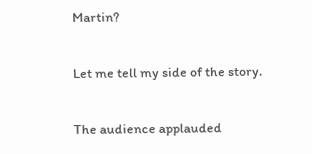Martin?

Let me tell my side of the story.

The audience applauded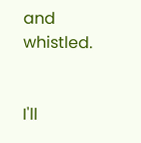and whistled.


I'll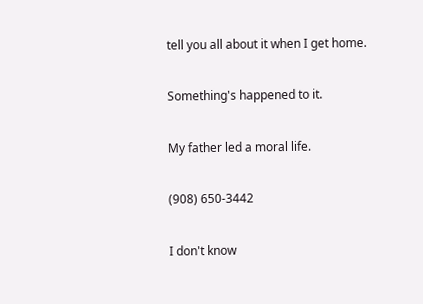tell you all about it when I get home.

Something's happened to it.

My father led a moral life.

(908) 650-3442

I don't know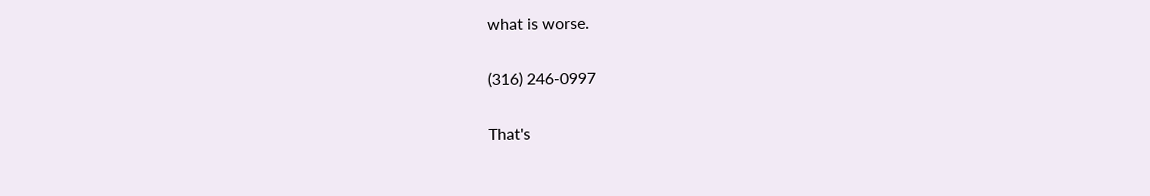what is worse.

(316) 246-0997

That's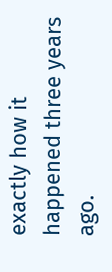exactly how it happened three years ago.